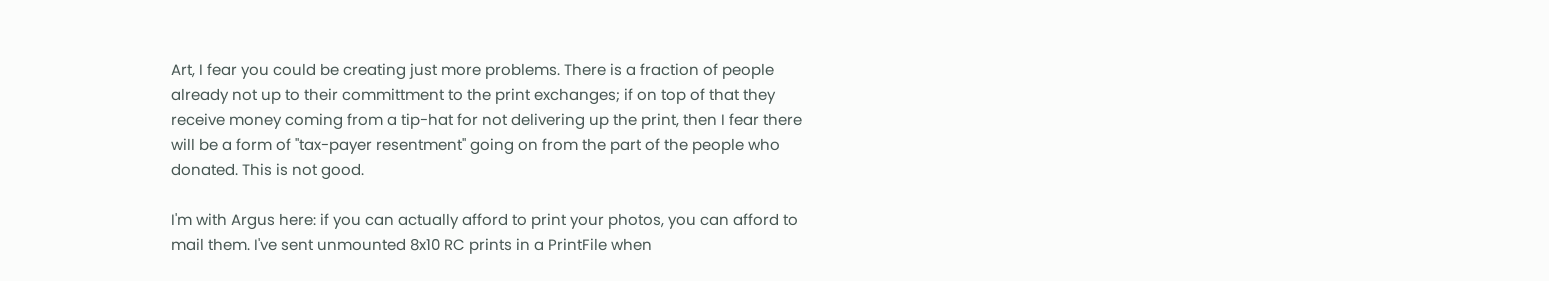Art, I fear you could be creating just more problems. There is a fraction of people already not up to their committment to the print exchanges; if on top of that they receive money coming from a tip-hat for not delivering up the print, then I fear there will be a form of "tax-payer resentment" going on from the part of the people who donated. This is not good.

I'm with Argus here: if you can actually afford to print your photos, you can afford to mail them. I've sent unmounted 8x10 RC prints in a PrintFile when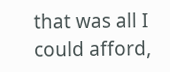that was all I could afford,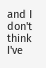and I don't think I've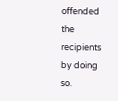offended the recipients by doing so.